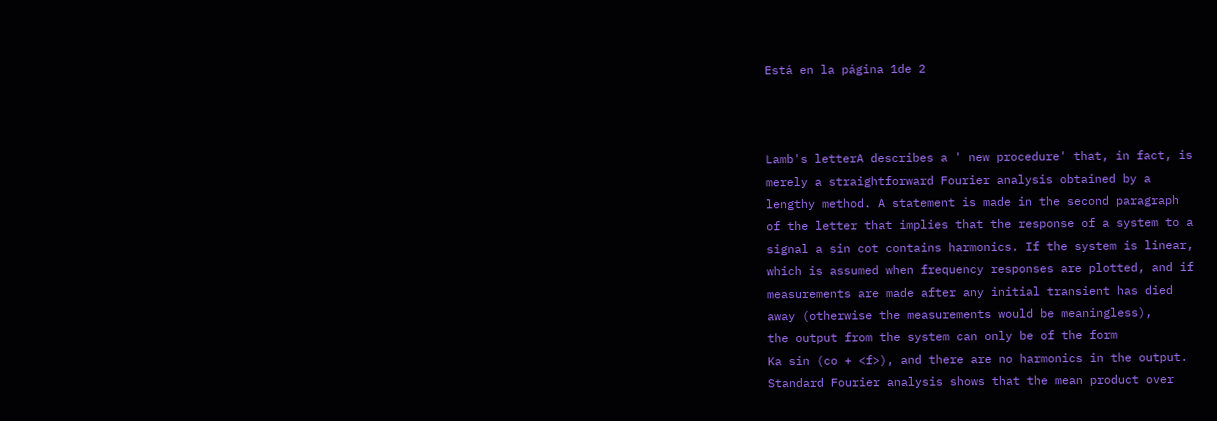Está en la página 1de 2



Lamb's letterA describes a ' new procedure' that, in fact, is
merely a straightforward Fourier analysis obtained by a
lengthy method. A statement is made in the second paragraph
of the letter that implies that the response of a system to a
signal a sin cot contains harmonics. If the system is linear,
which is assumed when frequency responses are plotted, and if
measurements are made after any initial transient has died
away (otherwise the measurements would be meaningless),
the output from the system can only be of the form
Ka sin (co + <f>), and there are no harmonics in the output.
Standard Fourier analysis shows that the mean product over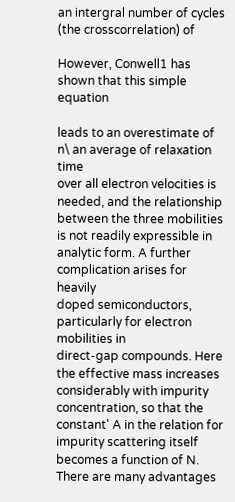an intergral number of cycles (the crosscorrelation) of

However, Conwell1 has shown that this simple equation

leads to an overestimate of n\ an average of relaxation time
over all electron velocities is needed, and the relationship
between the three mobilities is not readily expressible in
analytic form. A further complication arises for heavily
doped semiconductors, particularly for electron mobilities in
direct-gap compounds. Here the effective mass increases
considerably with impurity concentration, so that the
constant' A in the relation for impurity scattering itself
becomes a function of N.
There are many advantages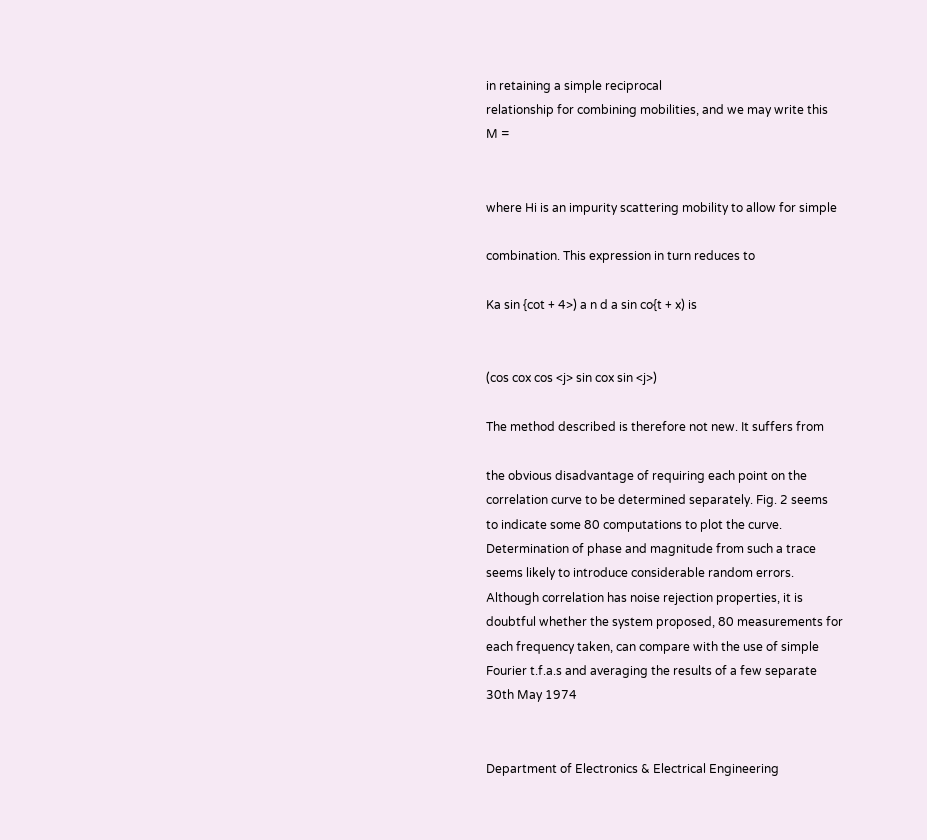in retaining a simple reciprocal
relationship for combining mobilities, and we may write this
M =


where Hi is an impurity scattering mobility to allow for simple

combination. This expression in turn reduces to

Ka sin {cot + 4>) a n d a sin co{t + x) is


(cos cox cos <j> sin cox sin <j>)

The method described is therefore not new. It suffers from

the obvious disadvantage of requiring each point on the
correlation curve to be determined separately. Fig. 2 seems
to indicate some 80 computations to plot the curve.
Determination of phase and magnitude from such a trace
seems likely to introduce considerable random errors.
Although correlation has noise rejection properties, it is
doubtful whether the system proposed, 80 measurements for
each frequency taken, can compare with the use of simple
Fourier t.f.a.s and averaging the results of a few separate
30th May 1974


Department of Electronics & Electrical Engineering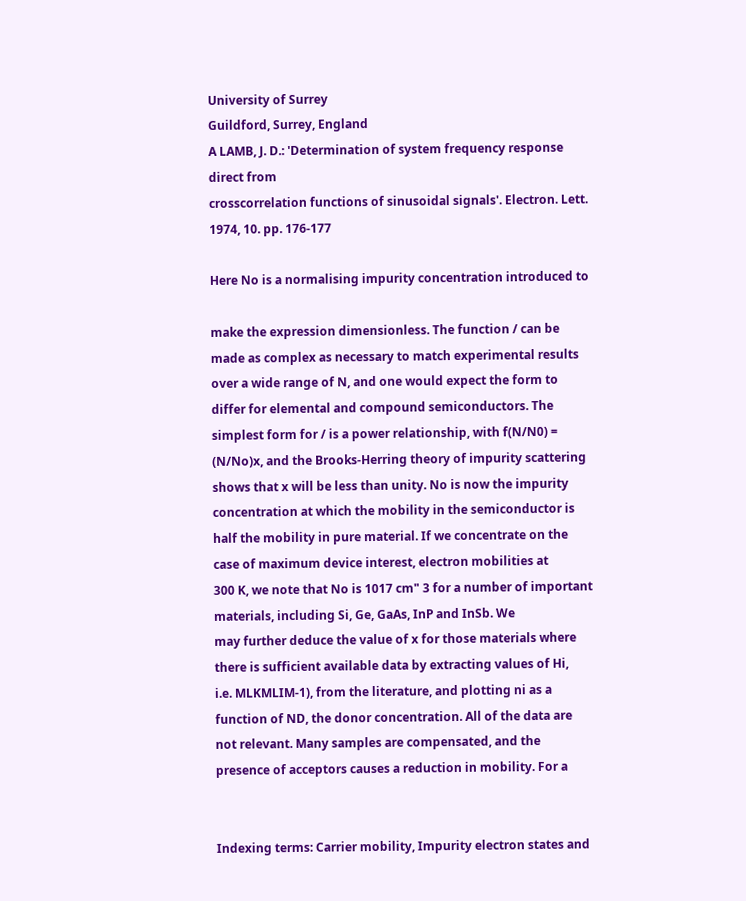University of Surrey
Guildford, Surrey, England
A LAMB, J. D.: 'Determination of system frequency response direct from
crosscorrelation functions of sinusoidal signals'. Electron. Lett.
1974, 10. pp. 176-177

Here No is a normalising impurity concentration introduced to

make the expression dimensionless. The function / can be
made as complex as necessary to match experimental results
over a wide range of N, and one would expect the form to
differ for elemental and compound semiconductors. The
simplest form for / is a power relationship, with f(N/N0) =
(N/No)x, and the Brooks-Herring theory of impurity scattering
shows that x will be less than unity. No is now the impurity
concentration at which the mobility in the semiconductor is
half the mobility in pure material. If we concentrate on the
case of maximum device interest, electron mobilities at
300 K, we note that No is 1017 cm" 3 for a number of important materials, including Si, Ge, GaAs, InP and InSb. We
may further deduce the value of x for those materials where
there is sufficient available data by extracting values of Hi,
i.e. MLKMLIM-1), from the literature, and plotting ni as a
function of ND, the donor concentration. All of the data are
not relevant. Many samples are compensated, and the
presence of acceptors causes a reduction in mobility. For a


Indexing terms: Carrier mobility, Impurity electron states and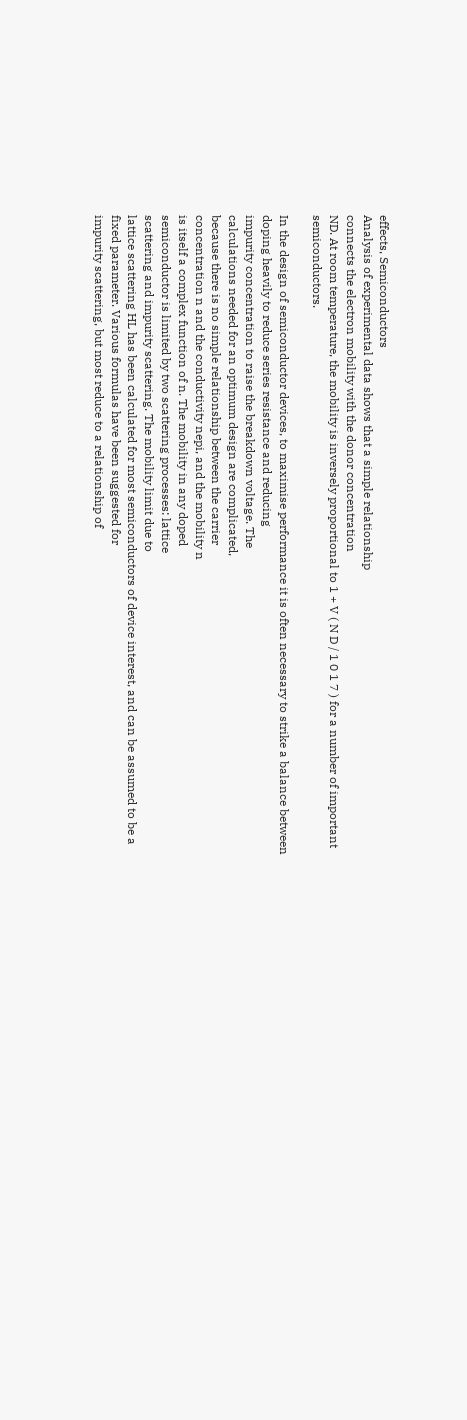effects, Semiconductors
Analysis of experimental data shows that a simple relationship
connects the electron mobility with the donor concentration
ND. At room temperature, the mobility is inversely proportional to 1 + V ( N D / 1 0 1 7 ) for a number of important semiconductors.

In the design of semiconductor devices, to maximise performance it is often necessary to strike a balance between
doping heavily to reduce series resistance and reducing
impurity concentration to raise the breakdown voltage. The
calculations needed for an optimum design are complicated,
because there is no simple relationship between the carrier
concentration n and the conductivity nepi, and the mobility n
is itself a complex function of n. The mobility in any doped
semiconductor is limited by two scattering processes: lattice
scattering and impurity scattering. The mobility limit due to
lattice scattering HL has been calculated for most semiconductors of device interest, and can be assumed to be a
fixed parameter. Various formulas have been suggested for
impurity scattering, but most reduce to a relationship of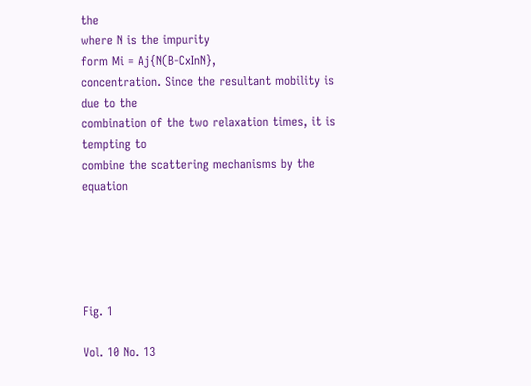the
where N is the impurity
form Mi = Aj{N(B-CxInN},
concentration. Since the resultant mobility is due to the
combination of the two relaxation times, it is tempting to
combine the scattering mechanisms by the equation





Fig. 1

Vol. 10 No. 13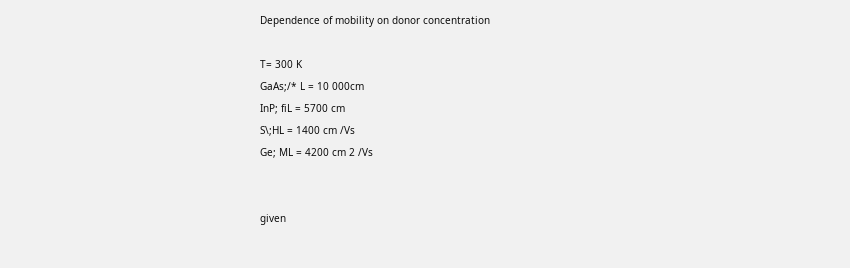Dependence of mobility on donor concentration

T= 300 K
GaAs;/* L = 10 000cm
InP; fiL = 5700 cm
S\;HL = 1400 cm /Vs
Ge; ML = 4200 cm 2 /Vs


given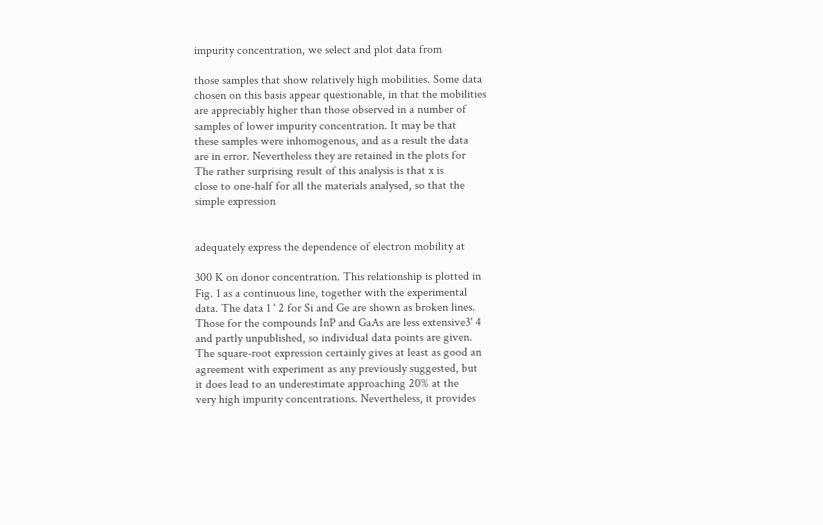impurity concentration, we select and plot data from

those samples that show relatively high mobilities. Some data
chosen on this basis appear questionable, in that the mobilities
are appreciably higher than those observed in a number of
samples of lower impurity concentration. It may be that
these samples were inhomogenous, and as a result the data
are in error. Nevertheless they are retained in the plots for
The rather surprising result of this analysis is that x is
close to one-half for all the materials analysed, so that the
simple expression


adequately express the dependence of electron mobility at

300 K on donor concentration. This relationship is plotted in
Fig. 1 as a continuous line, together with the experimental
data. The data 1 ' 2 for Si and Ge are shown as broken lines.
Those for the compounds InP and GaAs are less extensive3' 4
and partly unpublished, so individual data points are given.
The square-root expression certainly gives at least as good an
agreement with experiment as any previously suggested, but
it does lead to an underestimate approaching 20% at the
very high impurity concentrations. Nevertheless, it provides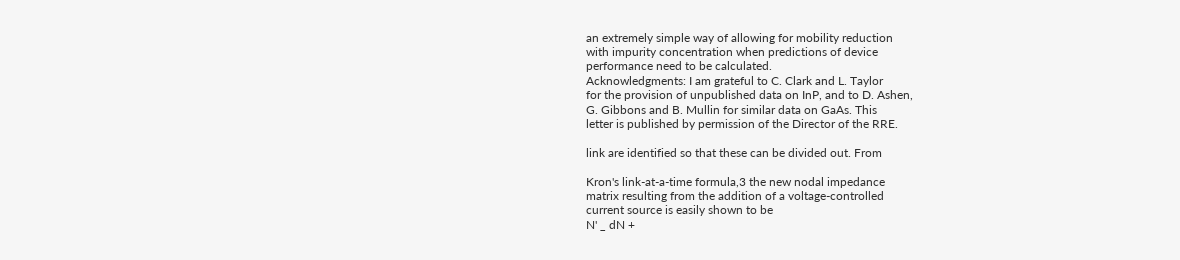an extremely simple way of allowing for mobility reduction
with impurity concentration when predictions of device
performance need to be calculated.
Acknowledgments: I am grateful to C. Clark and L. Taylor
for the provision of unpublished data on InP, and to D. Ashen,
G. Gibbons and B. Mullin for similar data on GaAs. This
letter is published by permission of the Director of the RRE.

link are identified so that these can be divided out. From

Kron's link-at-a-time formula,3 the new nodal impedance
matrix resulting from the addition of a voltage-controlled
current source is easily shown to be
N' _ dN +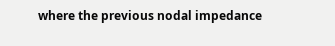where the previous nodal impedance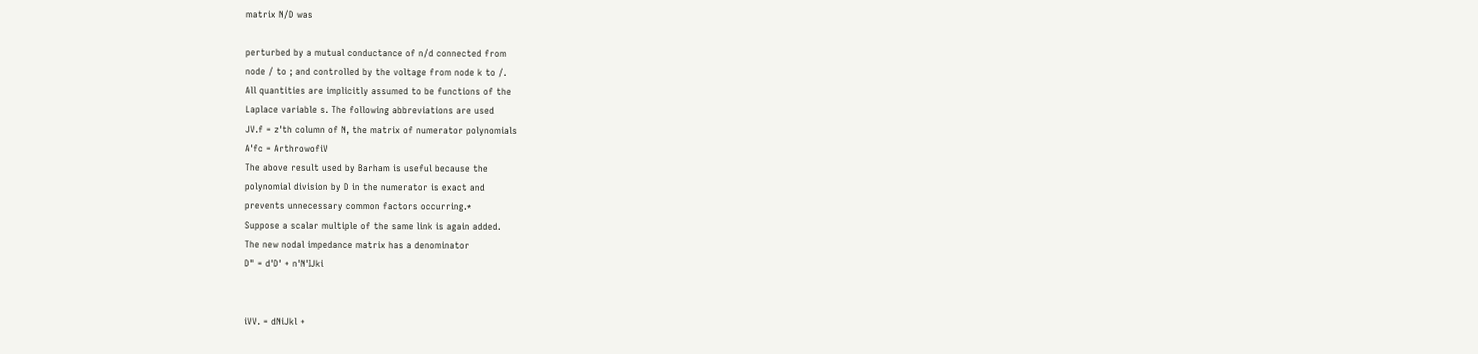matrix N/D was

perturbed by a mutual conductance of n/d connected from
node / to ; and controlled by the voltage from node k to /.
All quantities are implicitly assumed to be functions of the
Laplace variable s. The following abbreviations are used
JV.f = z'th column of N, the matrix of numerator polynomials
A'fc = ArthrowofiV
The above result used by Barham is useful because the
polynomial division by D in the numerator is exact and
prevents unnecessary common factors occurring.*
Suppose a scalar multiple of the same link is again added.
The new nodal impedance matrix has a denominator
D" = d'D' + n'N'IJki


iVV. = dNiJkl +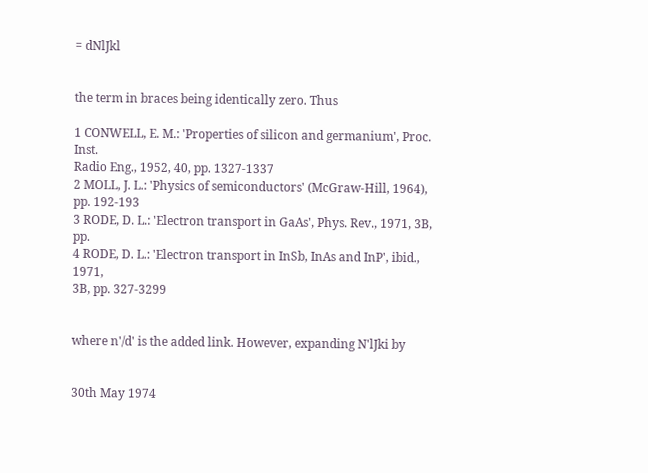= dNlJkl


the term in braces being identically zero. Thus

1 CONWELL, E. M.: 'Properties of silicon and germanium', Proc. Inst.
Radio Eng., 1952, 40, pp. 1327-1337
2 MOLL, J. L.: 'Physics of semiconductors' (McGraw-Hill, 1964),
pp. 192-193
3 RODE, D. L.: 'Electron transport in GaAs', Phys. Rev., 1971, 3B, pp.
4 RODE, D. L.: 'Electron transport in InSb, InAs and InP', ibid., 1971,
3B, pp. 327-3299


where n'/d' is the added link. However, expanding N'lJki by


30th May 1974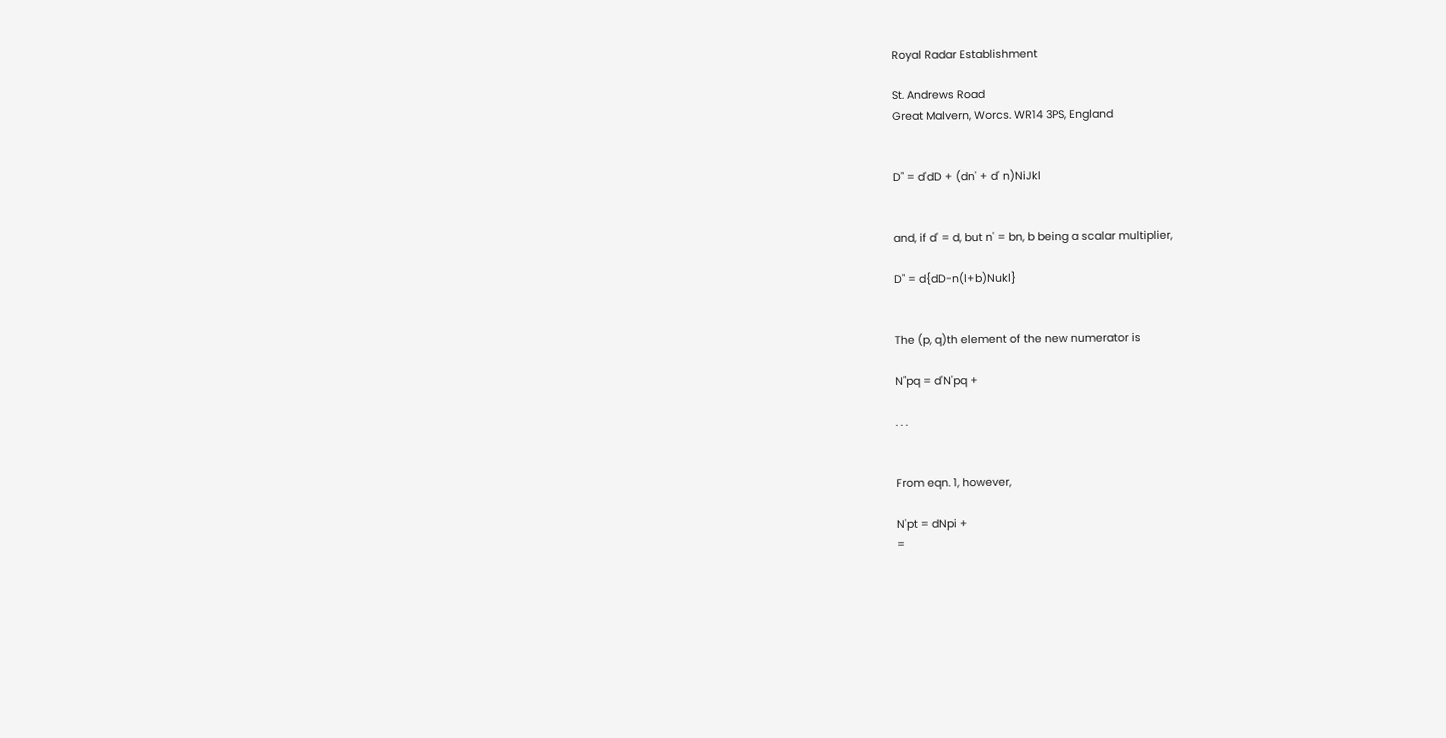Royal Radar Establishment

St. Andrews Road
Great Malvern, Worcs. WR14 3PS, England


D" = d'dD + (dn' + d' n)NiJkl


and, if d' = d, but n' = bn, b being a scalar multiplier,

D" = d{dD-n(l+b)Nukl}


The (p, q)th element of the new numerator is

N"pq = d'N'pq +

. . .


From eqn. 1, however,

N'pt = dNpi +
=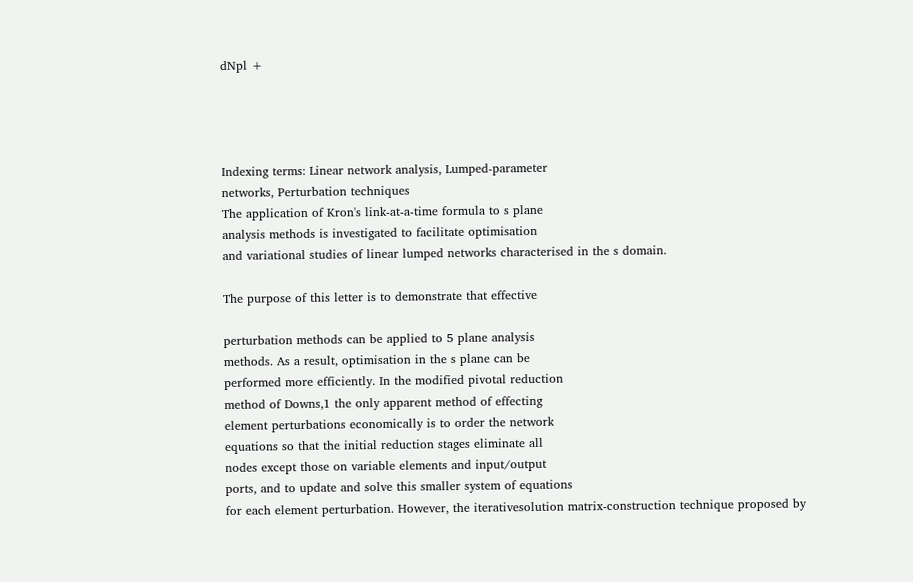dNpl +




Indexing terms: Linear network analysis, Lumped-parameter
networks, Perturbation techniques
The application of Kron's link-at-a-time formula to s plane
analysis methods is investigated to facilitate optimisation
and variational studies of linear lumped networks characterised in the s domain.

The purpose of this letter is to demonstrate that effective

perturbation methods can be applied to 5 plane analysis
methods. As a result, optimisation in the s plane can be
performed more efficiently. In the modified pivotal reduction
method of Downs,1 the only apparent method of effecting
element perturbations economically is to order the network
equations so that the initial reduction stages eliminate all
nodes except those on variable elements and input/output
ports, and to update and solve this smaller system of equations
for each element perturbation. However, the iterativesolution matrix-construction technique proposed by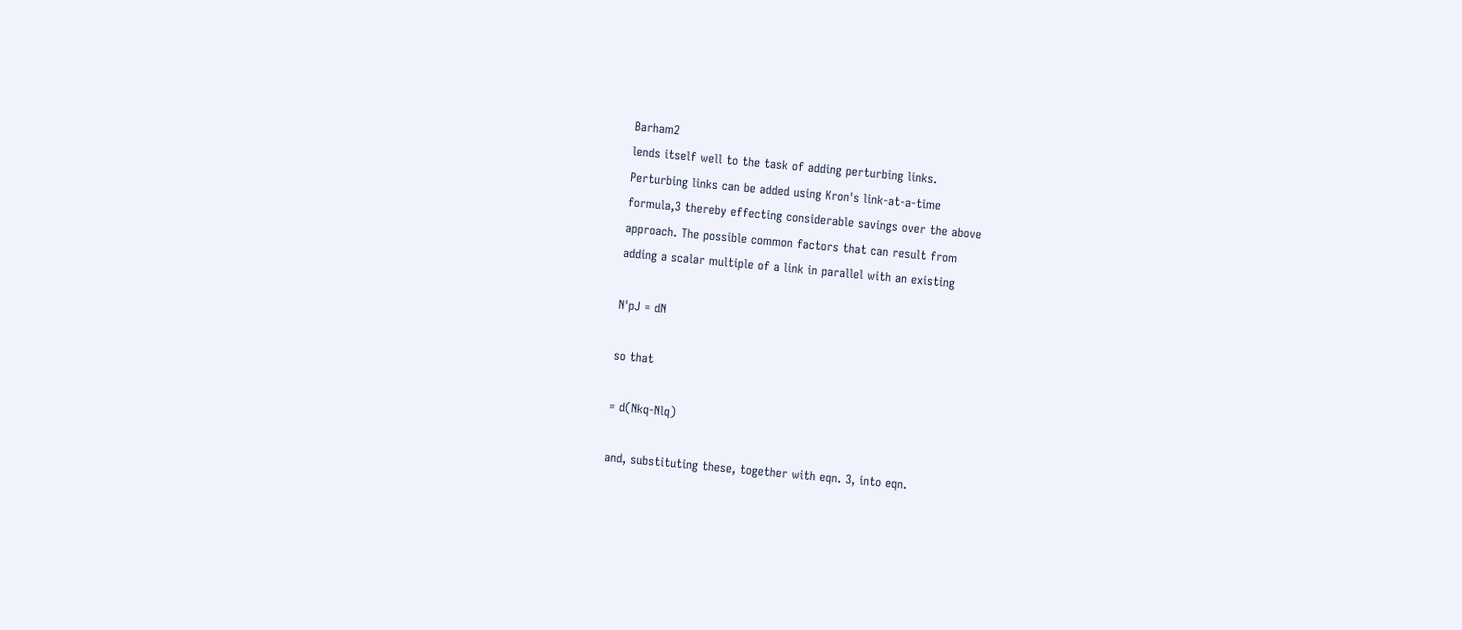Barham2
lends itself well to the task of adding perturbing links.
Perturbing links can be added using Kron's link-at-a-time
formula,3 thereby effecting considerable savings over the above
approach. The possible common factors that can result from
adding a scalar multiple of a link in parallel with an existing

N'pJ = dN

so that

= d(Nkq-Nlq)

and, substituting these, together with eqn. 3, into eqn.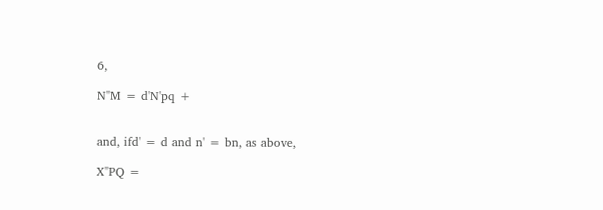6,

N"M = d'N'pq +


and, ifd' = d and n' = bn, as above,

X"PQ =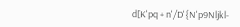d[K'pq + n'/D'{N'p9Nljkl-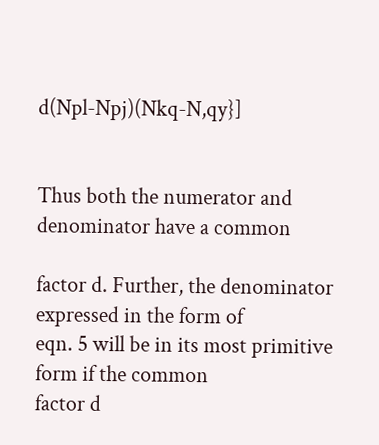d(Npl-Npj)(Nkq-N,qy}]


Thus both the numerator and denominator have a common

factor d. Further, the denominator expressed in the form of
eqn. 5 will be in its most primitive form if the common
factor d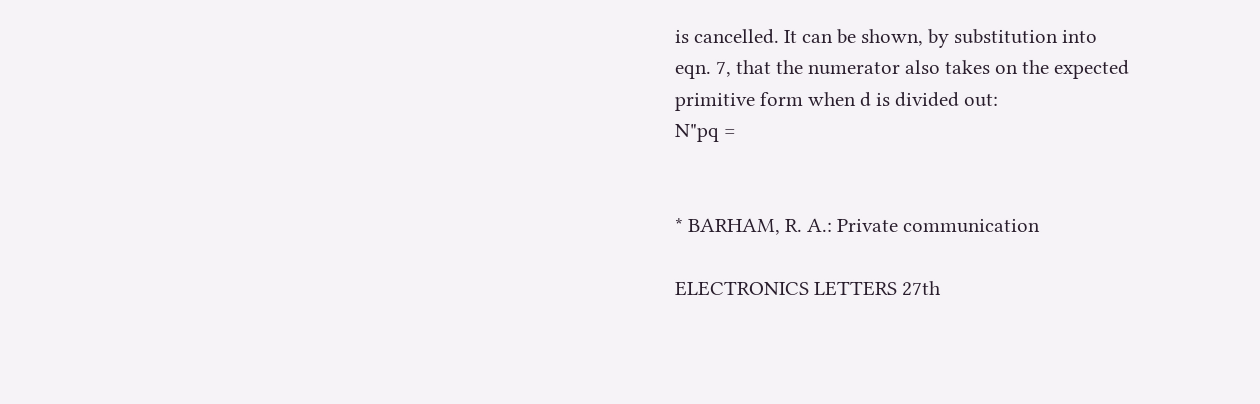is cancelled. It can be shown, by substitution into
eqn. 7, that the numerator also takes on the expected
primitive form when d is divided out:
N"pq =


* BARHAM, R. A.: Private communication

ELECTRONICS LETTERS 27th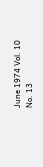June 1974 Vol. 10 No. 13